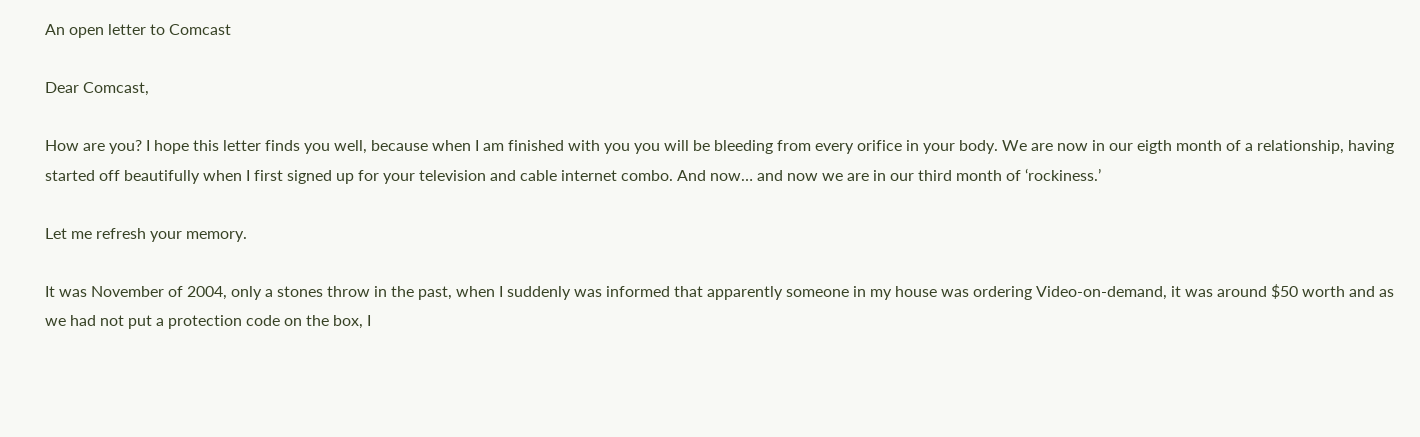An open letter to Comcast

Dear Comcast,

How are you? I hope this letter finds you well, because when I am finished with you you will be bleeding from every orifice in your body. We are now in our eigth month of a relationship, having started off beautifully when I first signed up for your television and cable internet combo. And now… and now we are in our third month of ‘rockiness.’

Let me refresh your memory.

It was November of 2004, only a stones throw in the past, when I suddenly was informed that apparently someone in my house was ordering Video-on-demand, it was around $50 worth and as we had not put a protection code on the box, I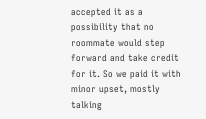accepted it as a possibility that no roommate would step forward and take credit for it. So we paid it with minor upset, mostly talking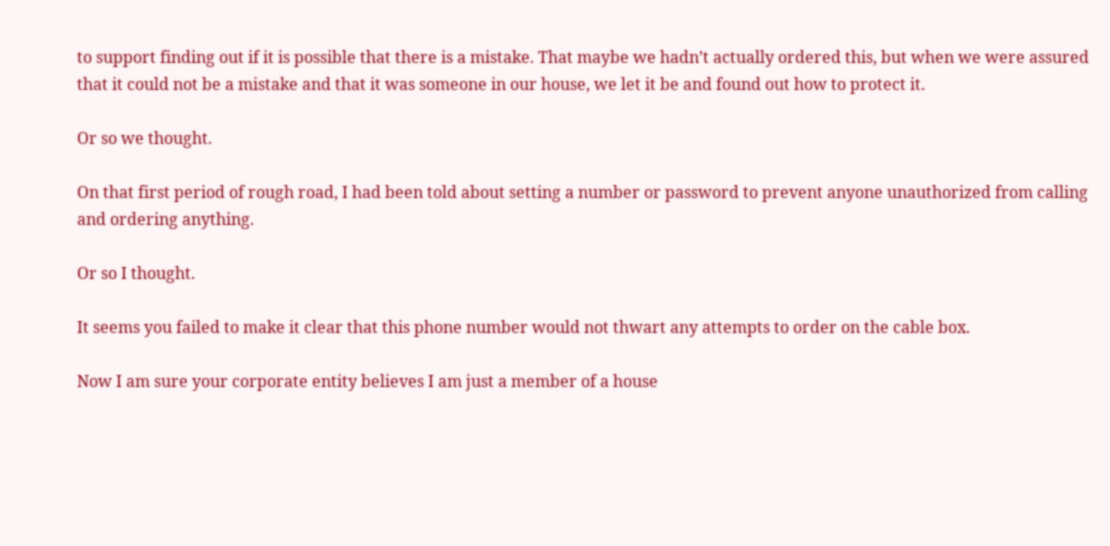to support finding out if it is possible that there is a mistake. That maybe we hadn’t actually ordered this, but when we were assured that it could not be a mistake and that it was someone in our house, we let it be and found out how to protect it.

Or so we thought.

On that first period of rough road, I had been told about setting a number or password to prevent anyone unauthorized from calling and ordering anything.

Or so I thought.

It seems you failed to make it clear that this phone number would not thwart any attempts to order on the cable box.

Now I am sure your corporate entity believes I am just a member of a house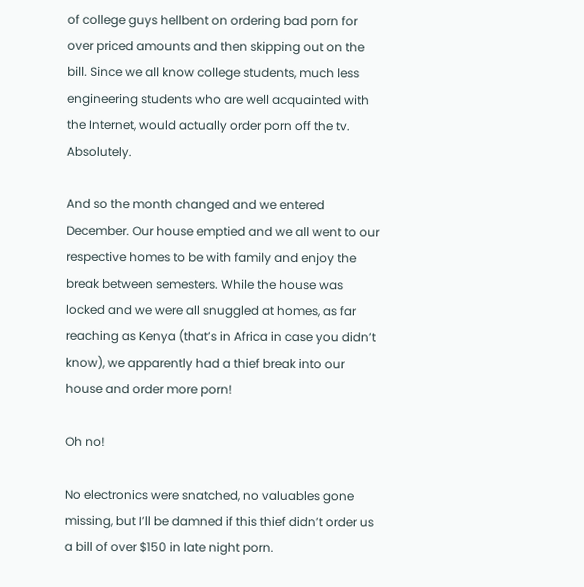of college guys hellbent on ordering bad porn for over priced amounts and then skipping out on the bill. Since we all know college students, much less engineering students who are well acquainted with the Internet, would actually order porn off the tv. Absolutely.

And so the month changed and we entered December. Our house emptied and we all went to our respective homes to be with family and enjoy the break between semesters. While the house was locked and we were all snuggled at homes, as far reaching as Kenya (that’s in Africa in case you didn’t know), we apparently had a thief break into our house and order more porn!

Oh no!

No electronics were snatched, no valuables gone missing, but I’ll be damned if this thief didn’t order us a bill of over $150 in late night porn.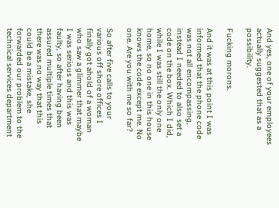And yes, one of your employees actually suggested that as a possibility.

Fucking morons.

And it was at this point I was informed that the phone code was not all encompassing, instead I needed to also set a code on the box. Which I did, while I was still the only one home, so no one in this house knows the code except me. No one. Are you with me so far?

So after five calls to your various off shore offices I finally got ahold of a woman who saw a glimmer that maybe I was serious and this was faulty, so after having been assured multiple times that there was no way that this could be a mistake, she forwarded our problem to the technical services department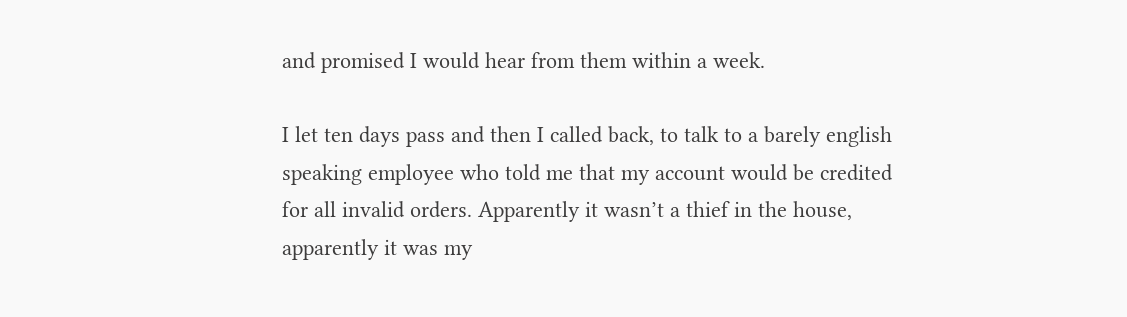and promised I would hear from them within a week.

I let ten days pass and then I called back, to talk to a barely english speaking employee who told me that my account would be credited for all invalid orders. Apparently it wasn’t a thief in the house, apparently it was my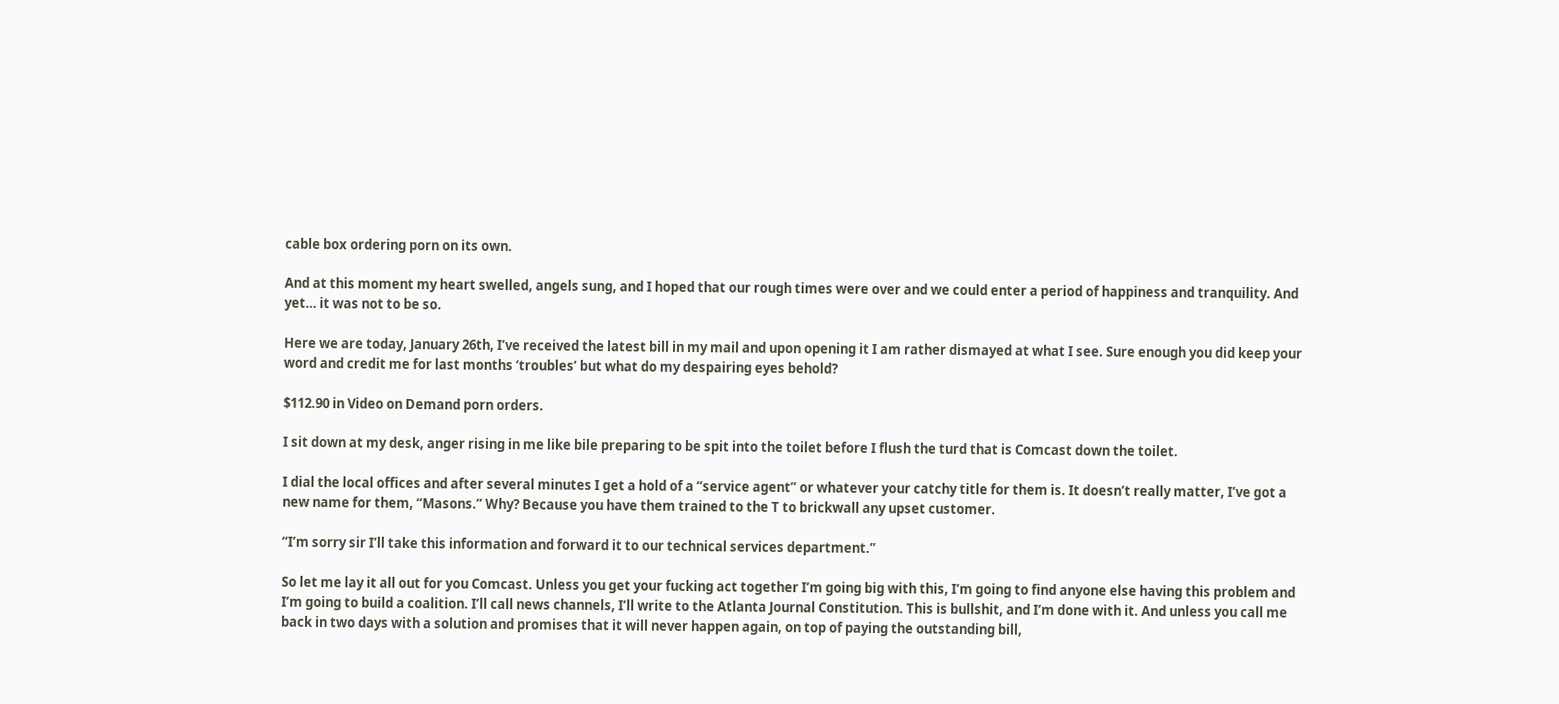cable box ordering porn on its own.

And at this moment my heart swelled, angels sung, and I hoped that our rough times were over and we could enter a period of happiness and tranquility. And yet… it was not to be so.

Here we are today, January 26th, I’ve received the latest bill in my mail and upon opening it I am rather dismayed at what I see. Sure enough you did keep your word and credit me for last months ‘troubles’ but what do my despairing eyes behold?

$112.90 in Video on Demand porn orders.

I sit down at my desk, anger rising in me like bile preparing to be spit into the toilet before I flush the turd that is Comcast down the toilet.

I dial the local offices and after several minutes I get a hold of a “service agent” or whatever your catchy title for them is. It doesn’t really matter, I’ve got a new name for them, “Masons.” Why? Because you have them trained to the T to brickwall any upset customer.

“I’m sorry sir I’ll take this information and forward it to our technical services department.”

So let me lay it all out for you Comcast. Unless you get your fucking act together I’m going big with this, I’m going to find anyone else having this problem and I’m going to build a coalition. I’ll call news channels, I’ll write to the Atlanta Journal Constitution. This is bullshit, and I’m done with it. And unless you call me back in two days with a solution and promises that it will never happen again, on top of paying the outstanding bill,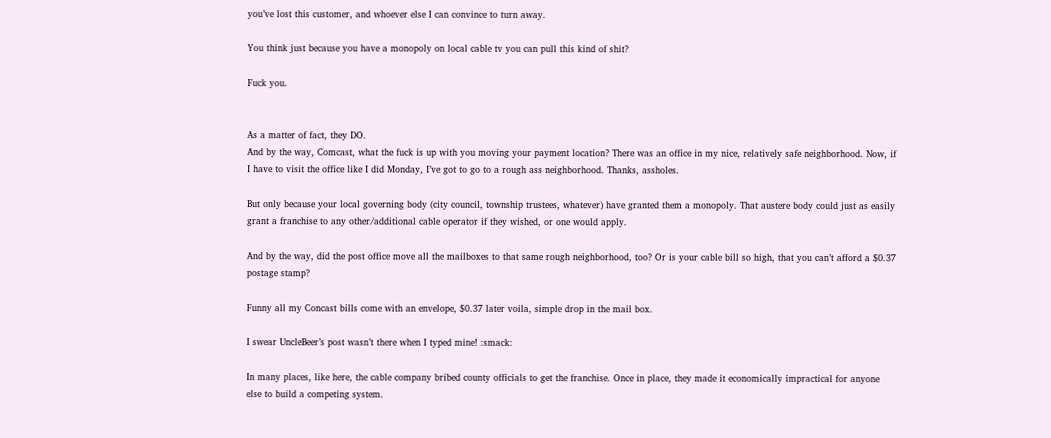you’ve lost this customer, and whoever else I can convince to turn away.

You think just because you have a monopoly on local cable tv you can pull this kind of shit?

Fuck you.


As a matter of fact, they DO.
And by the way, Comcast, what the fuck is up with you moving your payment location? There was an office in my nice, relatively safe neighborhood. Now, if I have to visit the office like I did Monday, I’ve got to go to a rough ass neighborhood. Thanks, assholes.

But only because your local governing body (city council, township trustees, whatever) have granted them a monopoly. That austere body could just as easily grant a franchise to any other/additional cable operator if they wished, or one would apply.

And by the way, did the post office move all the mailboxes to that same rough neighborhood, too? Or is your cable bill so high, that you can’t afford a $0.37 postage stamp?

Funny all my Concast bills come with an envelope, $0.37 later voila, simple drop in the mail box.

I swear UncleBeer’s post wasn’t there when I typed mine! :smack:

In many places, like here, the cable company bribed county officials to get the franchise. Once in place, they made it economically impractical for anyone else to build a competing system.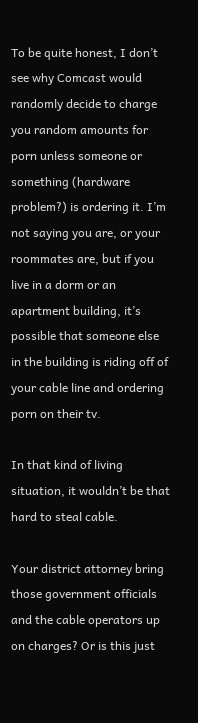To be quite honest, I don’t see why Comcast would randomly decide to charge you random amounts for porn unless someone or something (hardware problem?) is ordering it. I’m not saying you are, or your roommates are, but if you live in a dorm or an apartment building, it’s possible that someone else in the building is riding off of your cable line and ordering porn on their tv.

In that kind of living situation, it wouldn’t be that hard to steal cable.

Your district attorney bring those government officials and the cable operators up on charges? Or is this just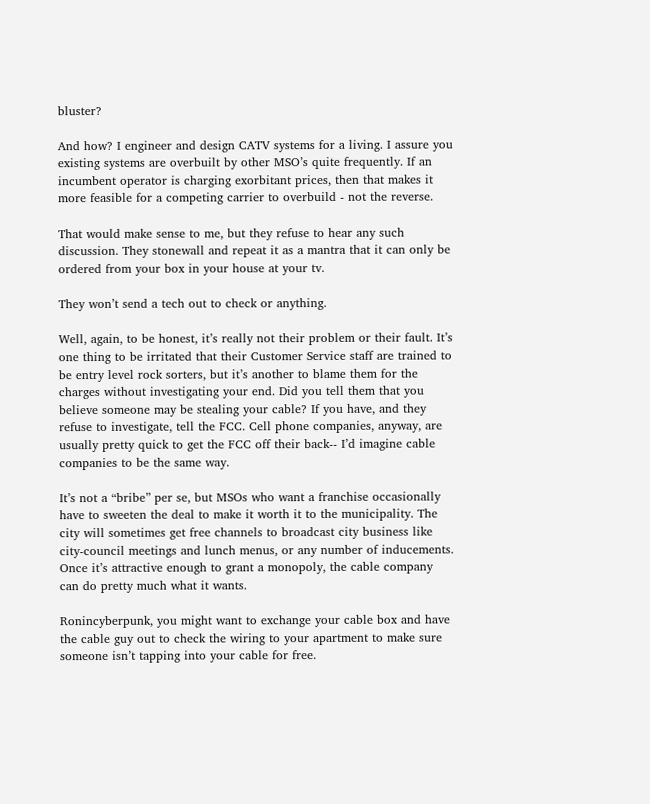bluster?

And how? I engineer and design CATV systems for a living. I assure you existing systems are overbuilt by other MSO’s quite frequently. If an incumbent operator is charging exorbitant prices, then that makes it more feasible for a competing carrier to overbuild - not the reverse.

That would make sense to me, but they refuse to hear any such discussion. They stonewall and repeat it as a mantra that it can only be ordered from your box in your house at your tv.

They won’t send a tech out to check or anything.

Well, again, to be honest, it’s really not their problem or their fault. It’s one thing to be irritated that their Customer Service staff are trained to be entry level rock sorters, but it’s another to blame them for the charges without investigating your end. Did you tell them that you believe someone may be stealing your cable? If you have, and they refuse to investigate, tell the FCC. Cell phone companies, anyway, are usually pretty quick to get the FCC off their back-- I’d imagine cable companies to be the same way.

It’s not a “bribe” per se, but MSOs who want a franchise occasionally have to sweeten the deal to make it worth it to the municipality. The city will sometimes get free channels to broadcast city business like city-council meetings and lunch menus, or any number of inducements. Once it’s attractive enough to grant a monopoly, the cable company can do pretty much what it wants.

Ronincyberpunk, you might want to exchange your cable box and have the cable guy out to check the wiring to your apartment to make sure someone isn’t tapping into your cable for free.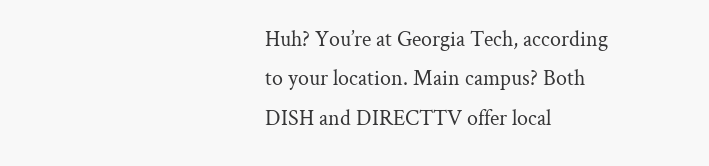Huh? You’re at Georgia Tech, according to your location. Main campus? Both DISH and DIRECTTV offer local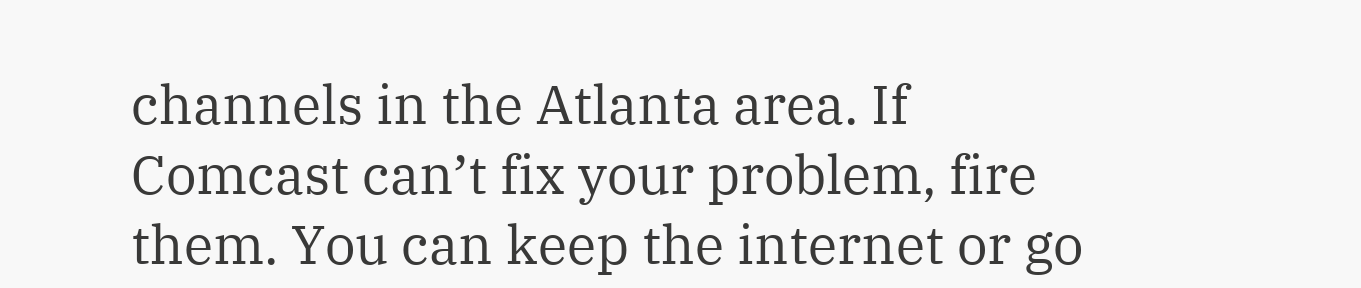channels in the Atlanta area. If Comcast can’t fix your problem, fire them. You can keep the internet or go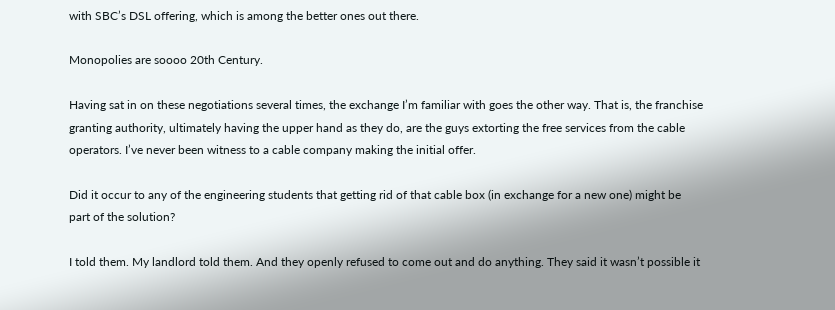with SBC’s DSL offering, which is among the better ones out there.

Monopolies are soooo 20th Century.

Having sat in on these negotiations several times, the exchange I’m familiar with goes the other way. That is, the franchise granting authority, ultimately having the upper hand as they do, are the guys extorting the free services from the cable operators. I’ve never been witness to a cable company making the initial offer.

Did it occur to any of the engineering students that getting rid of that cable box (in exchange for a new one) might be part of the solution?

I told them. My landlord told them. And they openly refused to come out and do anything. They said it wasn’t possible it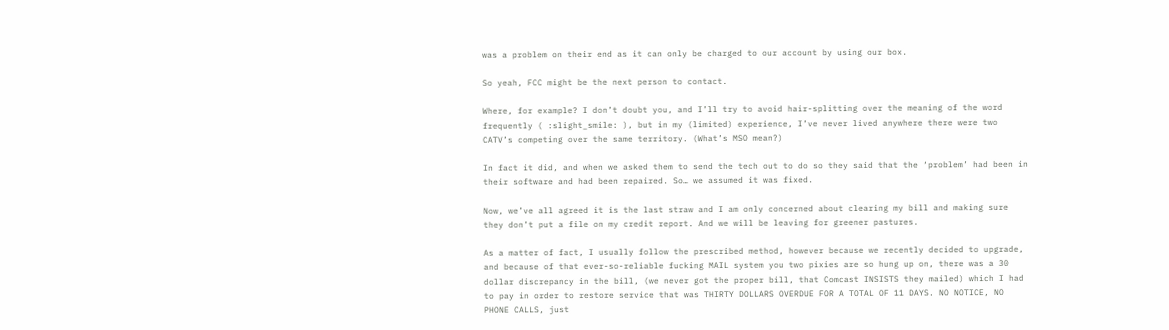was a problem on their end as it can only be charged to our account by using our box.

So yeah, FCC might be the next person to contact.

Where, for example? I don’t doubt you, and I’ll try to avoid hair-splitting over the meaning of the word frequently ( :slight_smile: ), but in my (limited) experience, I’ve never lived anywhere there were two CATV’s competing over the same territory. (What’s MSO mean?)

In fact it did, and when we asked them to send the tech out to do so they said that the ‘problem’ had been in their software and had been repaired. So… we assumed it was fixed.

Now, we’ve all agreed it is the last straw and I am only concerned about clearing my bill and making sure they don’t put a file on my credit report. And we will be leaving for greener pastures.

As a matter of fact, I usually follow the prescribed method, however because we recently decided to upgrade, and because of that ever-so-reliable fucking MAIL system you two pixies are so hung up on, there was a 30 dollar discrepancy in the bill, (we never got the proper bill, that Comcast INSISTS they mailed) which I had to pay in order to restore service that was THIRTY DOLLARS OVERDUE FOR A TOTAL OF 11 DAYS. NO NOTICE, NO PHONE CALLS, just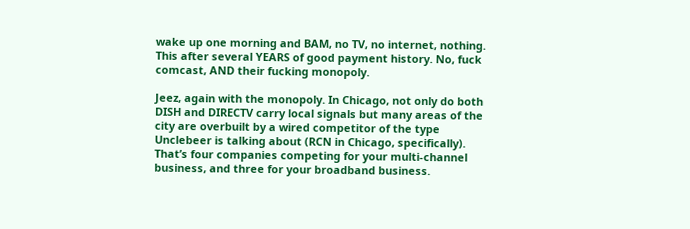wake up one morning and BAM, no TV, no internet, nothing. This after several YEARS of good payment history. No, fuck comcast, AND their fucking monopoly.

Jeez, again with the monopoly. In Chicago, not only do both DISH and DIRECTV carry local signals but many areas of the city are overbuilt by a wired competitor of the type Unclebeer is talking about (RCN in Chicago, specifically). That’s four companies competing for your multi-channel business, and three for your broadband business.